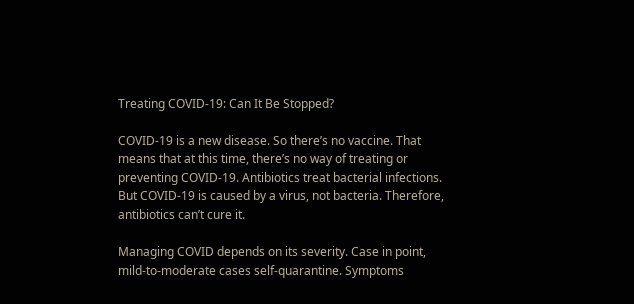Treating COVID-19: Can It Be Stopped?

COVID-19 is a new disease. So there’s no vaccine. That means that at this time, there’s no way of treating or preventing COVID-19. Antibiotics treat bacterial infections. But COVID-19 is caused by a virus, not bacteria. Therefore, antibiotics can’t cure it.

Managing COVID depends on its severity. Case in point, mild-to-moderate cases self-quarantine. Symptoms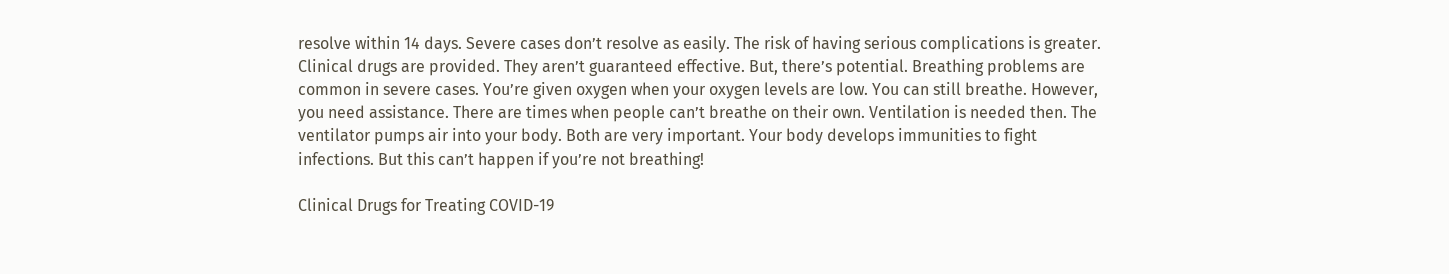resolve within 14 days. Severe cases don’t resolve as easily. The risk of having serious complications is greater. Clinical drugs are provided. They aren’t guaranteed effective. But, there’s potential. Breathing problems are common in severe cases. You’re given oxygen when your oxygen levels are low. You can still breathe. However, you need assistance. There are times when people can’t breathe on their own. Ventilation is needed then. The ventilator pumps air into your body. Both are very important. Your body develops immunities to fight infections. But this can’t happen if you’re not breathing!

Clinical Drugs for Treating COVID-19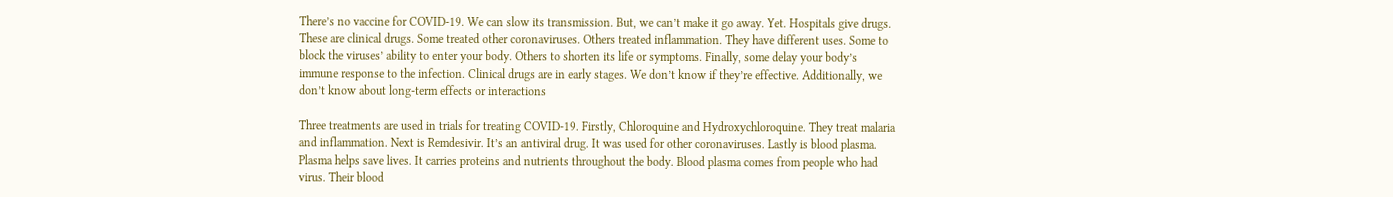There’s no vaccine for COVID-19. We can slow its transmission. But, we can’t make it go away. Yet. Hospitals give drugs. These are clinical drugs. Some treated other coronaviruses. Others treated inflammation. They have different uses. Some to block the viruses’ ability to enter your body. Others to shorten its life or symptoms. Finally, some delay your body’s immune response to the infection. Clinical drugs are in early stages. We don’t know if they’re effective. Additionally, we don’t know about long-term effects or interactions

Three treatments are used in trials for treating COVID-19. Firstly, Chloroquine and Hydroxychloroquine. They treat malaria and inflammation. Next is Remdesivir. It’s an antiviral drug. It was used for other coronaviruses. Lastly is blood plasma. Plasma helps save lives. It carries proteins and nutrients throughout the body. Blood plasma comes from people who had virus. Their blood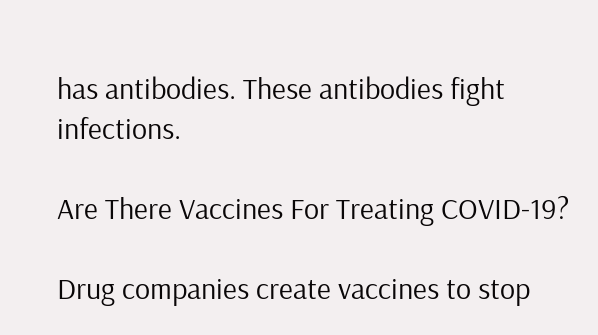has antibodies. These antibodies fight infections.

Are There Vaccines For Treating COVID-19?

Drug companies create vaccines to stop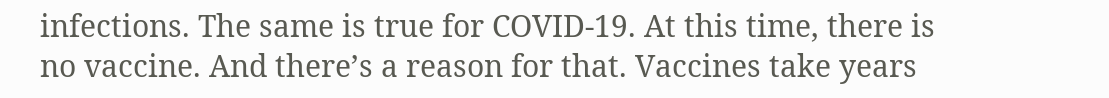infections. The same is true for COVID-19. At this time, there is no vaccine. And there’s a reason for that. Vaccines take years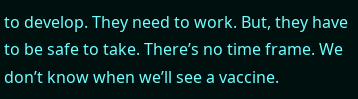to develop. They need to work. But, they have to be safe to take. There’s no time frame. We don’t know when we’ll see a vaccine.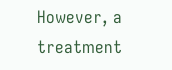However, a treatment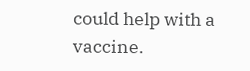could help with a vaccine.